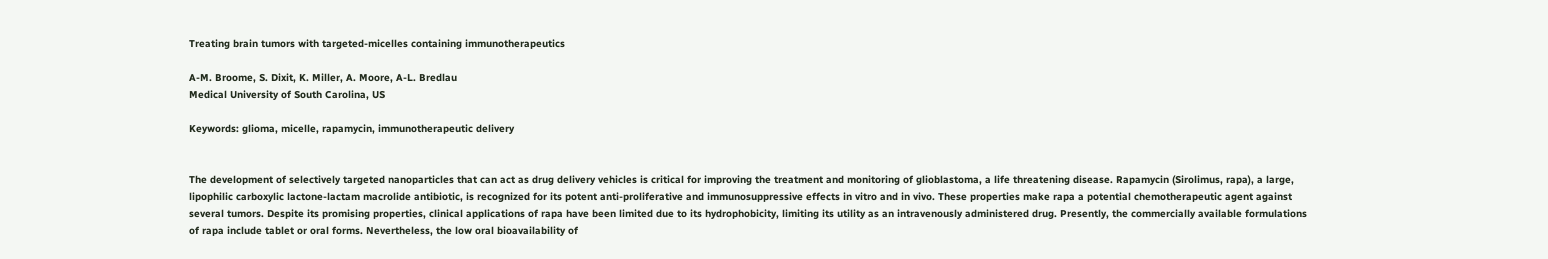Treating brain tumors with targeted-micelles containing immunotherapeutics

A-M. Broome, S. Dixit, K. Miller, A. Moore, A-L. Bredlau
Medical University of South Carolina, US

Keywords: glioma, micelle, rapamycin, immunotherapeutic delivery


The development of selectively targeted nanoparticles that can act as drug delivery vehicles is critical for improving the treatment and monitoring of glioblastoma, a life threatening disease. Rapamycin (Sirolimus, rapa), a large, lipophilic carboxylic lactone-lactam macrolide antibiotic, is recognized for its potent anti-proliferative and immunosuppressive effects in vitro and in vivo. These properties make rapa a potential chemotherapeutic agent against several tumors. Despite its promising properties, clinical applications of rapa have been limited due to its hydrophobicity, limiting its utility as an intravenously administered drug. Presently, the commercially available formulations of rapa include tablet or oral forms. Nevertheless, the low oral bioavailability of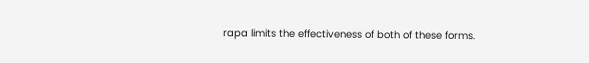rapa limits the effectiveness of both of these forms.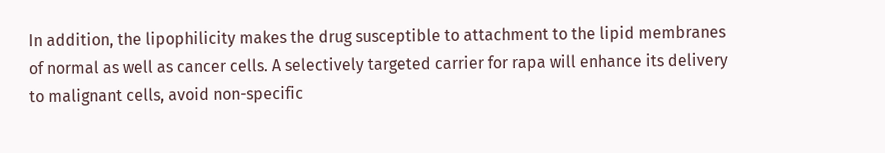In addition, the lipophilicity makes the drug susceptible to attachment to the lipid membranes of normal as well as cancer cells. A selectively targeted carrier for rapa will enhance its delivery to malignant cells, avoid non-specific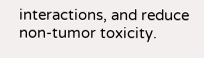interactions, and reduce non-tumor toxicity.